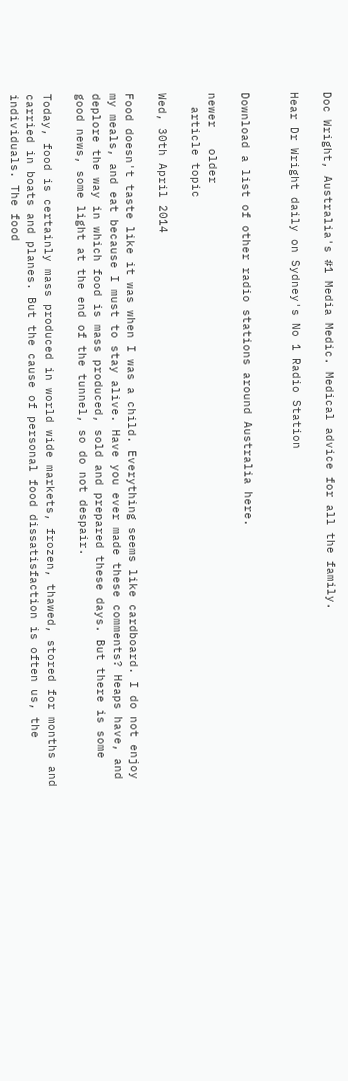Doc Wright, Australia's #1 Media Medic. Medical advice for all the family.

Hear Dr Wright daily on Sydney's No 1 Radio Station


Download a list of other radio stations around Australia here.

newer   older
  article topic

Wed, 30th April 2014

Food doesn't taste like it was when I was a child. Everything seems like cardboard. I do not enjoy my meals, and eat because I must to stay alive. Have you ever made these comments? Heaps have, and deplore the way in which food is mass produced, sold and prepared these days. But there is some good news, some light at the end of the tunnel, so do not despair.

Today, food is certainly mass produced in world wide markets, frozen, thawed, stored for months and carried in boats and planes. But the cause of personal food dissatisfaction is often us, the individuals. The food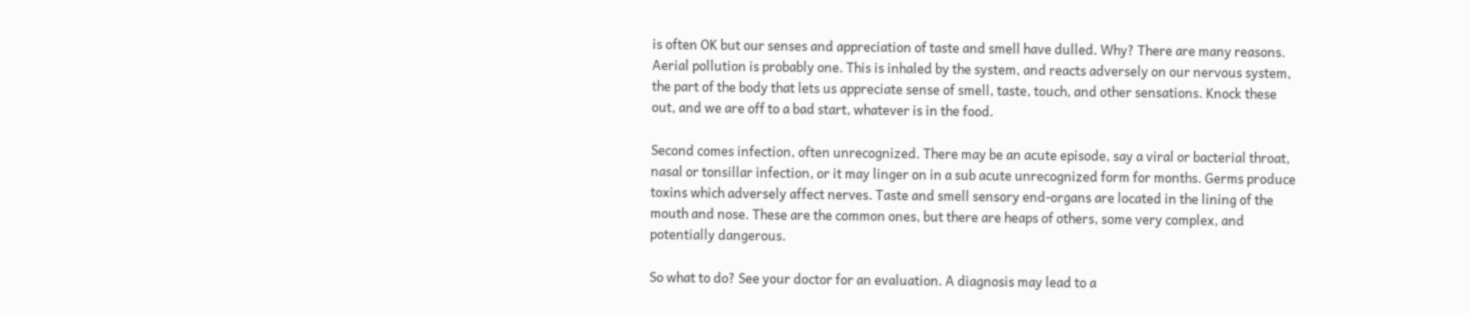is often OK but our senses and appreciation of taste and smell have dulled. Why? There are many reasons. Aerial pollution is probably one. This is inhaled by the system, and reacts adversely on our nervous system, the part of the body that lets us appreciate sense of smell, taste, touch, and other sensations. Knock these out, and we are off to a bad start, whatever is in the food.

Second comes infection, often unrecognized. There may be an acute episode, say a viral or bacterial throat, nasal or tonsillar infection, or it may linger on in a sub acute unrecognized form for months. Germs produce toxins which adversely affect nerves. Taste and smell sensory end-organs are located in the lining of the mouth and nose. These are the common ones, but there are heaps of others, some very complex, and potentially dangerous.

So what to do? See your doctor for an evaluation. A diagnosis may lead to a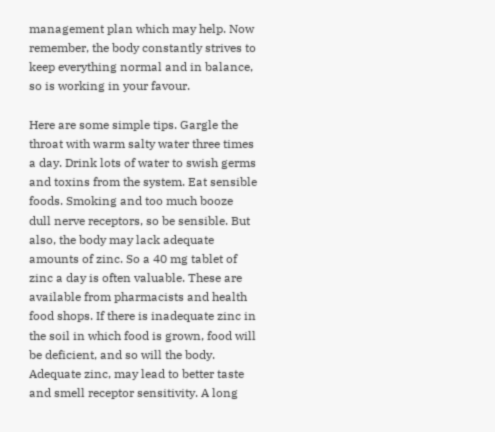management plan which may help. Now remember, the body constantly strives to keep everything normal and in balance, so is working in your favour.

Here are some simple tips. Gargle the throat with warm salty water three times a day. Drink lots of water to swish germs and toxins from the system. Eat sensible foods. Smoking and too much booze dull nerve receptors, so be sensible. But also, the body may lack adequate amounts of zinc. So a 40 mg tablet of zinc a day is often valuable. These are available from pharmacists and health food shops. If there is inadequate zinc in the soil in which food is grown, food will be deficient, and so will the body. Adequate zinc, may lead to better taste and smell receptor sensitivity. A long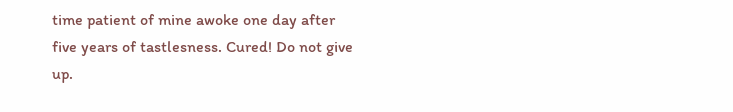time patient of mine awoke one day after five years of tastlesness. Cured! Do not give up.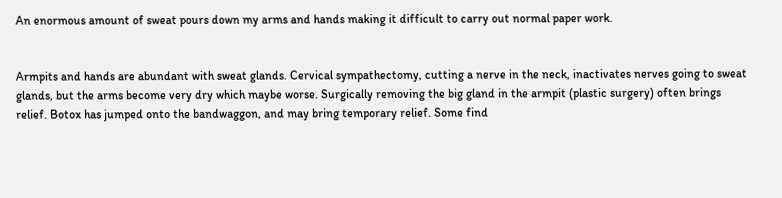An enormous amount of sweat pours down my arms and hands making it difficult to carry out normal paper work.


Armpits and hands are abundant with sweat glands. Cervical sympathectomy, cutting a nerve in the neck, inactivates nerves going to sweat glands, but the arms become very dry which maybe worse. Surgically removing the big gland in the armpit (plastic surgery) often brings relief. Botox has jumped onto the bandwaggon, and may bring temporary relief. Some find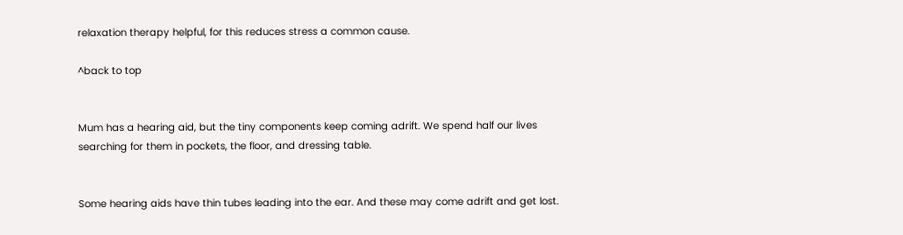relaxation therapy helpful, for this reduces stress a common cause.

^back to top


Mum has a hearing aid, but the tiny components keep coming adrift. We spend half our lives searching for them in pockets, the floor, and dressing table.


Some hearing aids have thin tubes leading into the ear. And these may come adrift and get lost.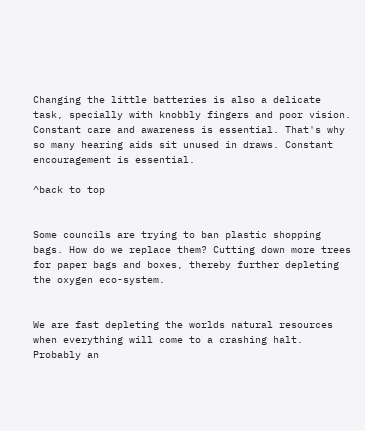Changing the little batteries is also a delicate task, specially with knobbly fingers and poor vision. Constant care and awareness is essential. That's why so many hearing aids sit unused in draws. Constant encouragement is essential.

^back to top


Some councils are trying to ban plastic shopping bags. How do we replace them? Cutting down more trees for paper bags and boxes, thereby further depleting the oxygen eco-system.


We are fast depleting the worlds natural resources when everything will come to a crashing halt. Probably an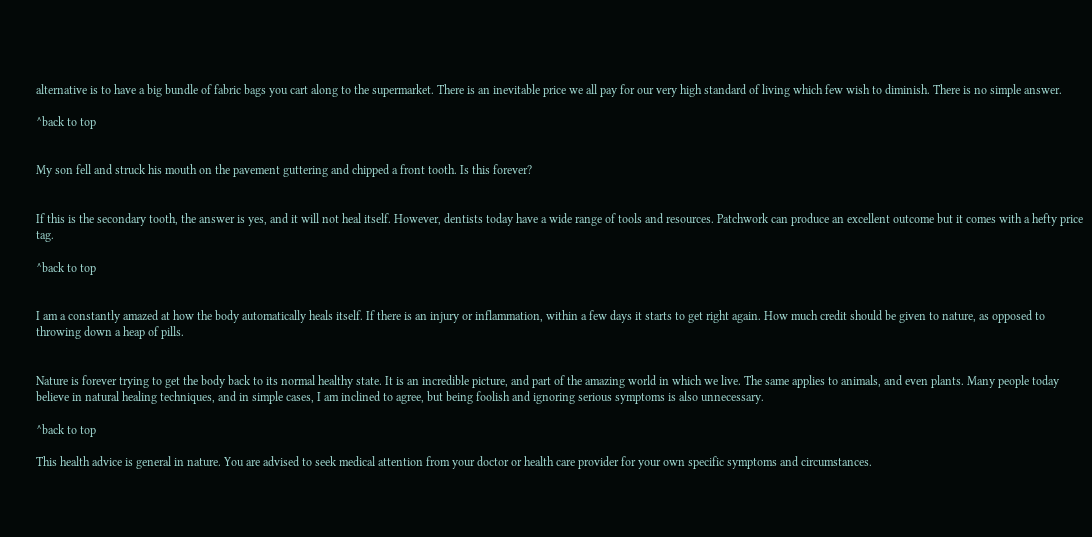alternative is to have a big bundle of fabric bags you cart along to the supermarket. There is an inevitable price we all pay for our very high standard of living which few wish to diminish. There is no simple answer.

^back to top


My son fell and struck his mouth on the pavement guttering and chipped a front tooth. Is this forever?


If this is the secondary tooth, the answer is yes, and it will not heal itself. However, dentists today have a wide range of tools and resources. Patchwork can produce an excellent outcome but it comes with a hefty price tag.

^back to top


I am a constantly amazed at how the body automatically heals itself. If there is an injury or inflammation, within a few days it starts to get right again. How much credit should be given to nature, as opposed to throwing down a heap of pills.


Nature is forever trying to get the body back to its normal healthy state. It is an incredible picture, and part of the amazing world in which we live. The same applies to animals, and even plants. Many people today believe in natural healing techniques, and in simple cases, I am inclined to agree, but being foolish and ignoring serious symptoms is also unnecessary.

^back to top

This health advice is general in nature. You are advised to seek medical attention from your doctor or health care provider for your own specific symptoms and circumstances.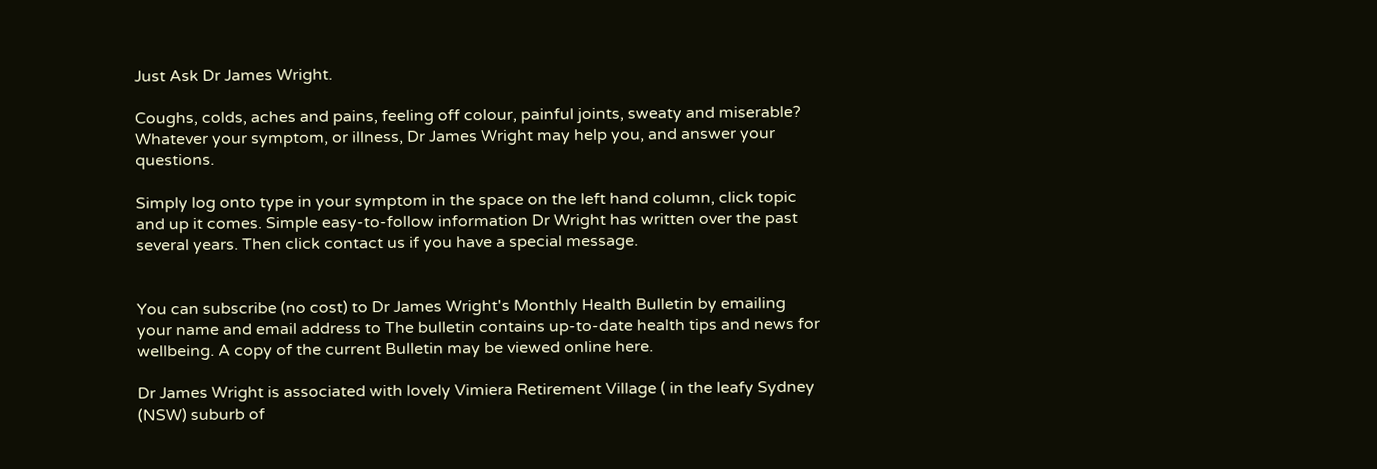Just Ask Dr James Wright.

Coughs, colds, aches and pains, feeling off colour, painful joints, sweaty and miserable? Whatever your symptom, or illness, Dr James Wright may help you, and answer your questions.

Simply log onto type in your symptom in the space on the left hand column, click topic and up it comes. Simple easy-to-follow information Dr Wright has written over the past several years. Then click contact us if you have a special message.


You can subscribe (no cost) to Dr James Wright's Monthly Health Bulletin by emailing your name and email address to The bulletin contains up-to-date health tips and news for wellbeing. A copy of the current Bulletin may be viewed online here.

Dr James Wright is associated with lovely Vimiera Retirement Village ( in the leafy Sydney (NSW) suburb of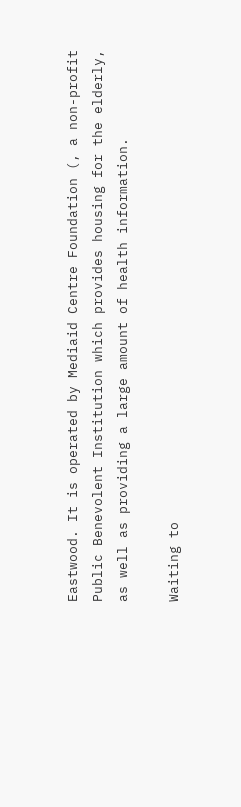Eastwood. It is operated by Mediaid Centre Foundation (, a non-profit Public Benevolent Institution which provides housing for the elderly, as well as providing a large amount of health information.

Waiting to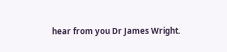hear from you Dr James Wright.